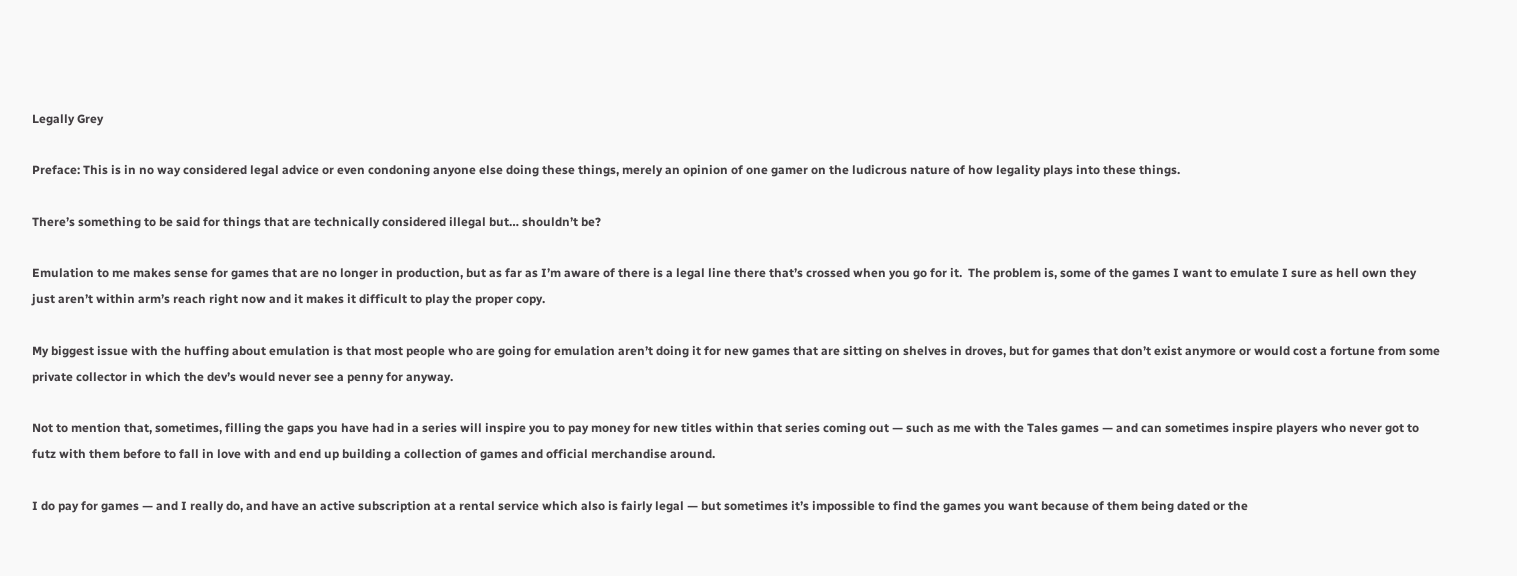Legally Grey

Preface: This is in no way considered legal advice or even condoning anyone else doing these things, merely an opinion of one gamer on the ludicrous nature of how legality plays into these things.

There’s something to be said for things that are technically considered illegal but… shouldn’t be?

Emulation to me makes sense for games that are no longer in production, but as far as I’m aware of there is a legal line there that’s crossed when you go for it.  The problem is, some of the games I want to emulate I sure as hell own they just aren’t within arm’s reach right now and it makes it difficult to play the proper copy.

My biggest issue with the huffing about emulation is that most people who are going for emulation aren’t doing it for new games that are sitting on shelves in droves, but for games that don’t exist anymore or would cost a fortune from some private collector in which the dev’s would never see a penny for anyway.

Not to mention that, sometimes, filling the gaps you have had in a series will inspire you to pay money for new titles within that series coming out — such as me with the Tales games — and can sometimes inspire players who never got to futz with them before to fall in love with and end up building a collection of games and official merchandise around.

I do pay for games — and I really do, and have an active subscription at a rental service which also is fairly legal — but sometimes it’s impossible to find the games you want because of them being dated or the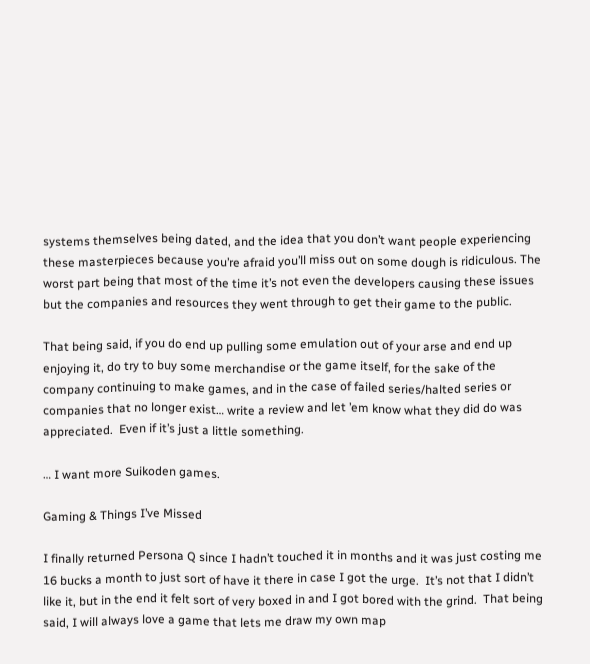systems themselves being dated, and the idea that you don’t want people experiencing these masterpieces because you’re afraid you’ll miss out on some dough is ridiculous. The worst part being that most of the time it’s not even the developers causing these issues but the companies and resources they went through to get their game to the public.

That being said, if you do end up pulling some emulation out of your arse and end up enjoying it, do try to buy some merchandise or the game itself, for the sake of the company continuing to make games, and in the case of failed series/halted series or companies that no longer exist… write a review and let ’em know what they did do was appreciated.  Even if it’s just a little something.

… I want more Suikoden games.

Gaming & Things I’ve Missed

I finally returned Persona Q since I hadn’t touched it in months and it was just costing me 16 bucks a month to just sort of have it there in case I got the urge.  It’s not that I didn’t like it, but in the end it felt sort of very boxed in and I got bored with the grind.  That being said, I will always love a game that lets me draw my own map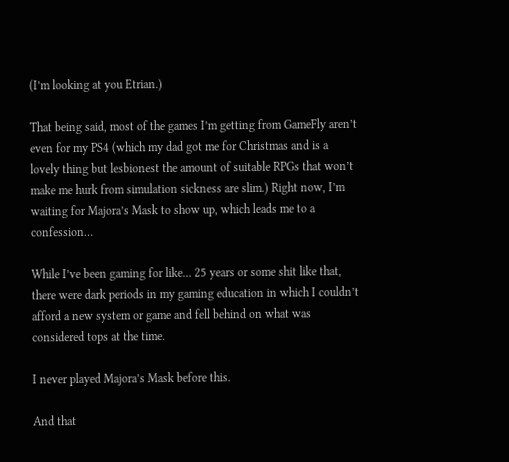(I’m looking at you Etrian.)

That being said, most of the games I’m getting from GameFly aren’t even for my PS4 (which my dad got me for Christmas and is a lovely thing but lesbionest the amount of suitable RPGs that won’t make me hurk from simulation sickness are slim.) Right now, I’m waiting for Majora’s Mask to show up, which leads me to a confession…

While I’ve been gaming for like… 25 years or some shit like that, there were dark periods in my gaming education in which I couldn’t afford a new system or game and fell behind on what was considered tops at the time.

I never played Majora’s Mask before this.

And that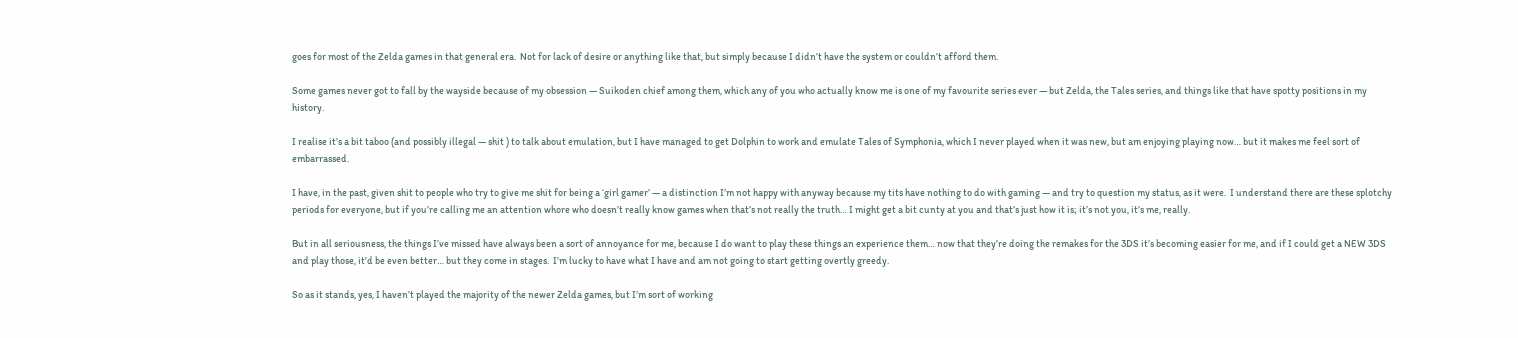goes for most of the Zelda games in that general era.  Not for lack of desire or anything like that, but simply because I didn’t have the system or couldn’t afford them.

Some games never got to fall by the wayside because of my obsession — Suikoden chief among them, which any of you who actually know me is one of my favourite series ever — but Zelda, the Tales series, and things like that have spotty positions in my history.

I realise it’s a bit taboo (and possibly illegal — shit ) to talk about emulation, but I have managed to get Dolphin to work and emulate Tales of Symphonia, which I never played when it was new, but am enjoying playing now… but it makes me feel sort of embarrassed.

I have, in the past, given shit to people who try to give me shit for being a ‘girl gamer’ — a distinction I’m not happy with anyway because my tits have nothing to do with gaming — and try to question my status, as it were.  I understand there are these splotchy periods for everyone, but if you’re calling me an attention whore who doesn’t really know games when that’s not really the truth… I might get a bit cunty at you and that’s just how it is; it’s not you, it’s me, really.

But in all seriousness, the things I’ve missed have always been a sort of annoyance for me, because I do want to play these things an experience them… now that they’re doing the remakes for the 3DS it’s becoming easier for me, and if I could get a NEW 3DS and play those, it’d be even better… but they come in stages.  I’m lucky to have what I have and am not going to start getting overtly greedy.

So as it stands, yes, I haven’t played the majority of the newer Zelda games, but I’m sort of working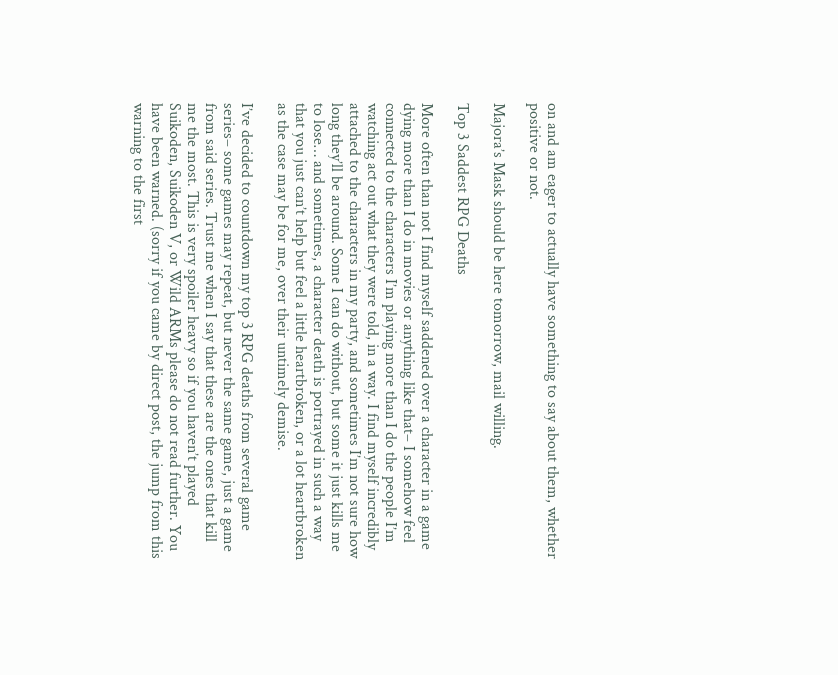on and am eager to actually have something to say about them, whether positive or not.

Majora’s Mask should be here tomorrow, mail willing.

Top 3 Saddest RPG Deaths

More often than not I find myself saddened over a character in a game dying more than I do in movies or anything like that– I somehow feel connected to the characters I’m playing more than I do the people I’m watching act out what they were told, in a way. I find myself incredibly attached to the characters in my party, and sometimes I’m not sure how long they’ll be around. Some I can do without, but some it just kills me to lose… and sometimes, a character death is portrayed in such a way that you just can’t help but feel a little heartbroken, or a lot heartbroken as the case may be for me, over their untimely demise.

I’ve decided to countdown my top 3 RPG deaths from several game series– some games may repeat, but never the same game, just a game from said series. Trust me when I say that these are the ones that kill me the most. This is very spoiler heavy so if you haven’t played Suikoden, Suikoden V, or Wild ARMs please do not read further. You have been warned. (sorry if you came by direct post, the jump from this warning to the first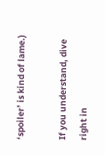‘spoiler’ is kind of lame.)

If you understand, dive right in